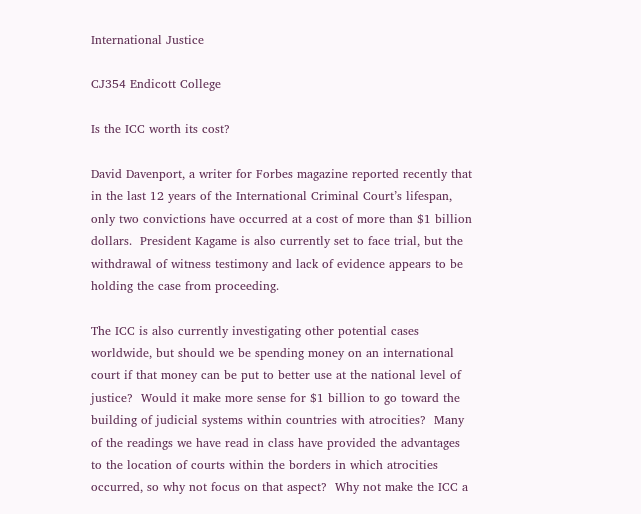International Justice

CJ354 Endicott College

Is the ICC worth its cost?

David Davenport, a writer for Forbes magazine reported recently that in the last 12 years of the International Criminal Court’s lifespan, only two convictions have occurred at a cost of more than $1 billion dollars.  President Kagame is also currently set to face trial, but the withdrawal of witness testimony and lack of evidence appears to be holding the case from proceeding.

The ICC is also currently investigating other potential cases worldwide, but should we be spending money on an international court if that money can be put to better use at the national level of justice?  Would it make more sense for $1 billion to go toward the building of judicial systems within countries with atrocities?  Many of the readings we have read in class have provided the advantages to the location of courts within the borders in which atrocities occurred, so why not focus on that aspect?  Why not make the ICC a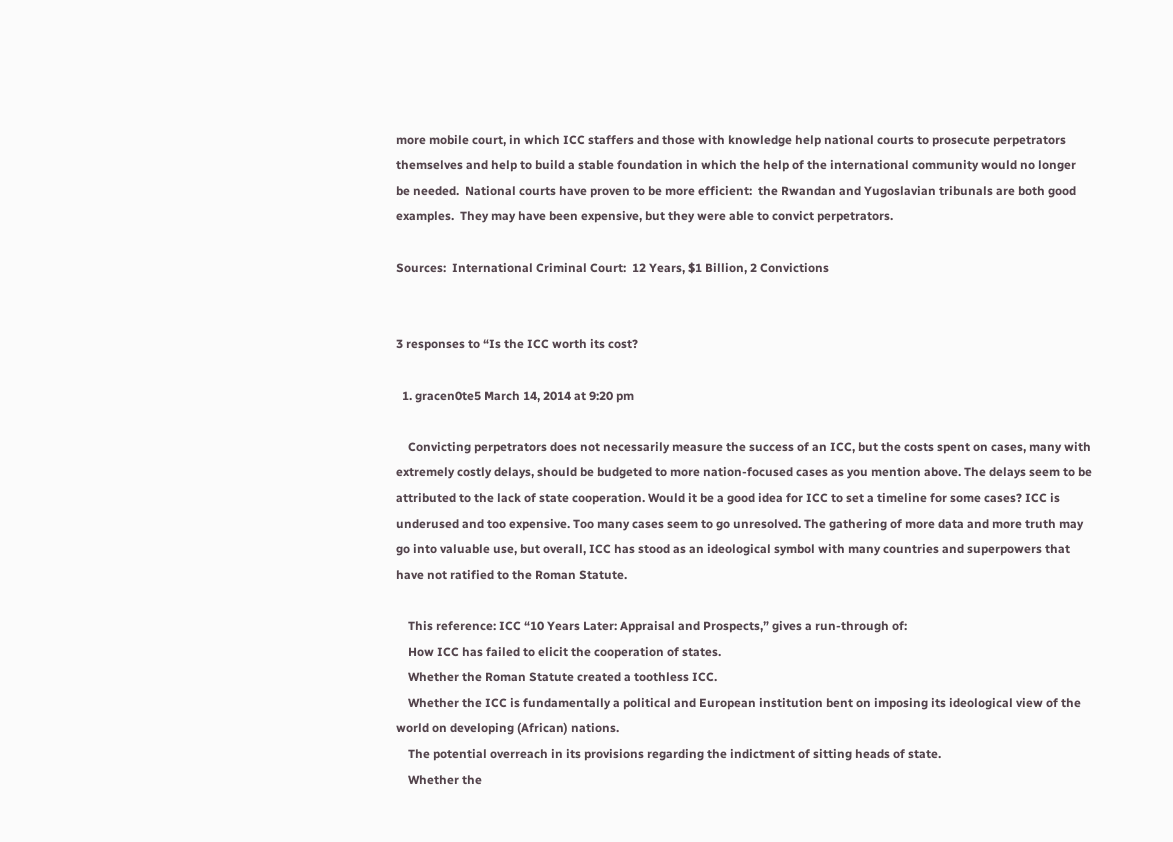more mobile court, in which ICC staffers and those with knowledge help national courts to prosecute perpetrators themselves and help to build a stable foundation in which the help of the international community would no longer be needed.  National courts have proven to be more efficient:  the Rwandan and Yugoslavian tribunals are both good examples.  They may have been expensive, but they were able to convict perpetrators.

Sources:  International Criminal Court:  12 Years, $1 Billion, 2 Convictions


3 responses to “Is the ICC worth its cost?

  1. gracen0te5 March 14, 2014 at 9:20 pm

    Convicting perpetrators does not necessarily measure the success of an ICC, but the costs spent on cases, many with extremely costly delays, should be budgeted to more nation-focused cases as you mention above. The delays seem to be attributed to the lack of state cooperation. Would it be a good idea for ICC to set a timeline for some cases? ICC is underused and too expensive. Too many cases seem to go unresolved. The gathering of more data and more truth may go into valuable use, but overall, ICC has stood as an ideological symbol with many countries and superpowers that have not ratified to the Roman Statute.

    This reference: ICC “10 Years Later: Appraisal and Prospects,” gives a run-through of:
    How ICC has failed to elicit the cooperation of states.
    Whether the Roman Statute created a toothless ICC.
    Whether the ICC is fundamentally a political and European institution bent on imposing its ideological view of the world on developing (African) nations.
    The potential overreach in its provisions regarding the indictment of sitting heads of state.
    Whether the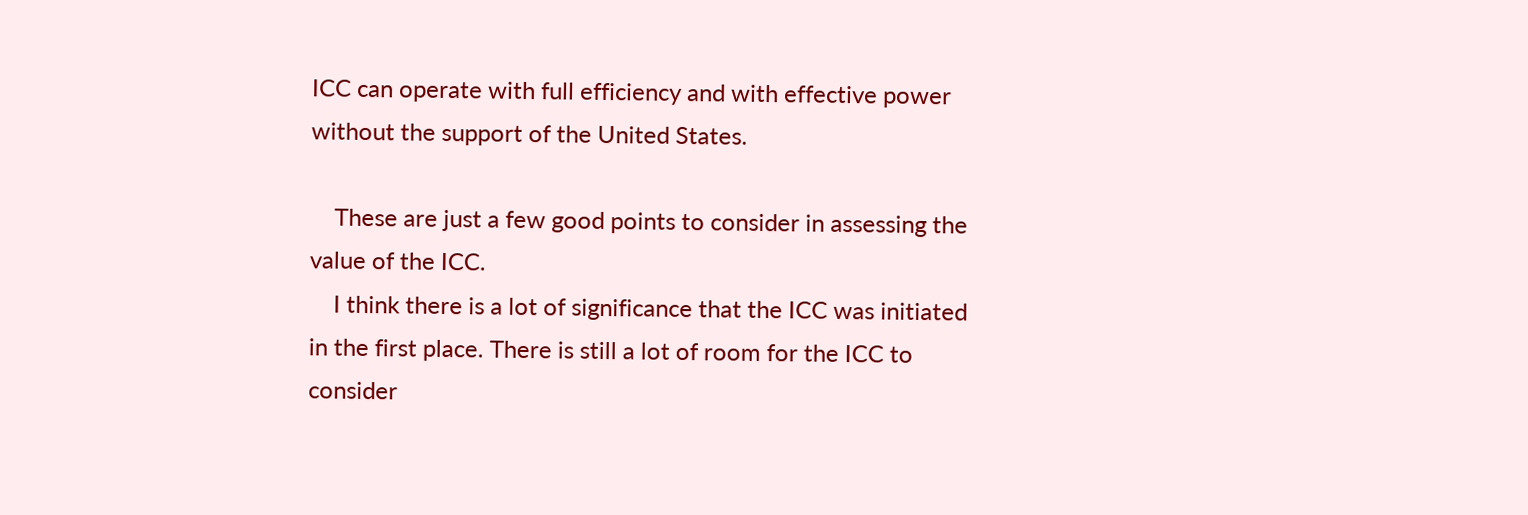ICC can operate with full efficiency and with effective power without the support of the United States.

    These are just a few good points to consider in assessing the value of the ICC.
    I think there is a lot of significance that the ICC was initiated in the first place. There is still a lot of room for the ICC to consider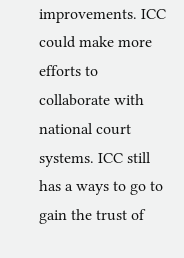improvements. ICC could make more efforts to collaborate with national court systems. ICC still has a ways to go to gain the trust of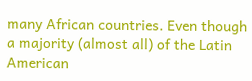many African countries. Even though a majority (almost all) of the Latin American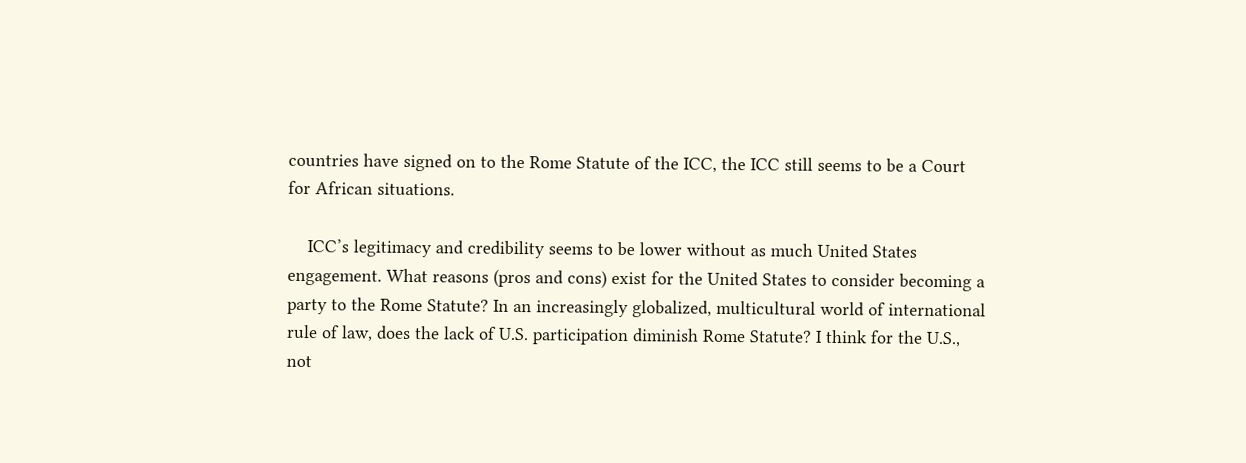countries have signed on to the Rome Statute of the ICC, the ICC still seems to be a Court for African situations.

    ICC’s legitimacy and credibility seems to be lower without as much United States engagement. What reasons (pros and cons) exist for the United States to consider becoming a party to the Rome Statute? In an increasingly globalized, multicultural world of international rule of law, does the lack of U.S. participation diminish Rome Statute? I think for the U.S., not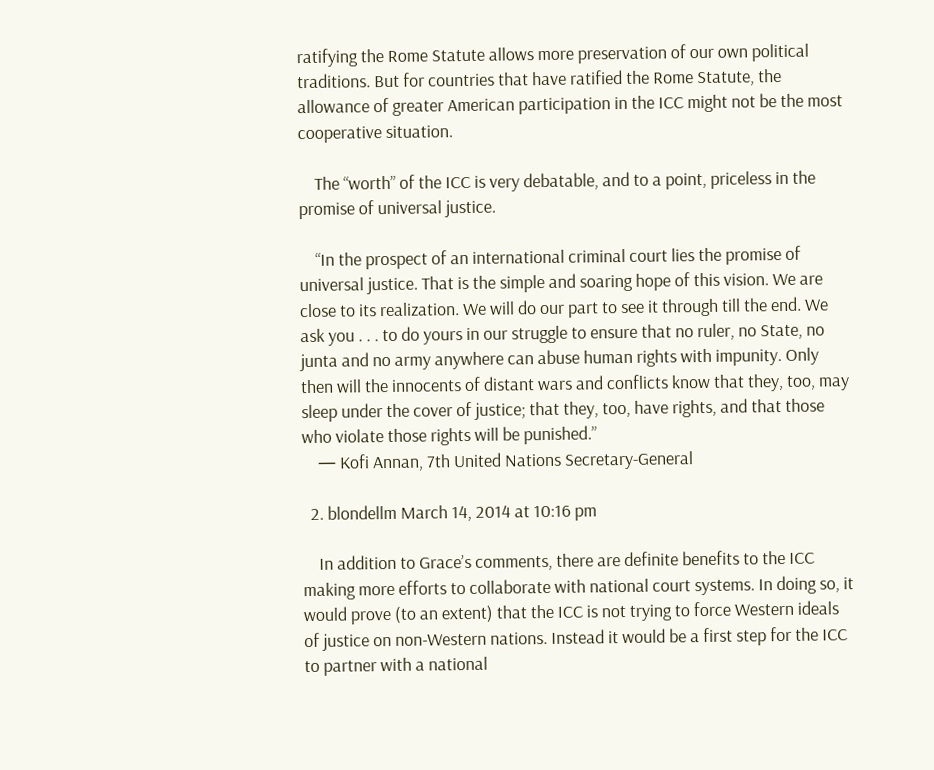ratifying the Rome Statute allows more preservation of our own political traditions. But for countries that have ratified the Rome Statute, the allowance of greater American participation in the ICC might not be the most cooperative situation.

    The “worth” of the ICC is very debatable, and to a point, priceless in the promise of universal justice.

    “In the prospect of an international criminal court lies the promise of universal justice. That is the simple and soaring hope of this vision. We are close to its realization. We will do our part to see it through till the end. We ask you . . . to do yours in our struggle to ensure that no ruler, no State, no junta and no army anywhere can abuse human rights with impunity. Only then will the innocents of distant wars and conflicts know that they, too, may sleep under the cover of justice; that they, too, have rights, and that those who violate those rights will be punished.”
    — Kofi Annan, 7th United Nations Secretary-General

  2. blondellm March 14, 2014 at 10:16 pm

    In addition to Grace’s comments, there are definite benefits to the ICC making more efforts to collaborate with national court systems. In doing so, it would prove (to an extent) that the ICC is not trying to force Western ideals of justice on non-Western nations. Instead it would be a first step for the ICC to partner with a national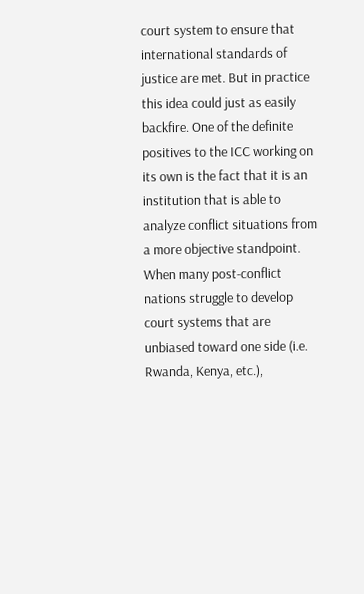court system to ensure that international standards of justice are met. But in practice this idea could just as easily backfire. One of the definite positives to the ICC working on its own is the fact that it is an institution that is able to analyze conflict situations from a more objective standpoint. When many post-conflict nations struggle to develop court systems that are unbiased toward one side (i.e. Rwanda, Kenya, etc.),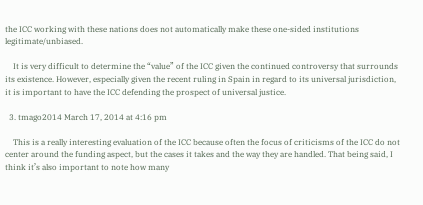the ICC working with these nations does not automatically make these one-sided institutions legitimate/unbiased.

    It is very difficult to determine the “value” of the ICC given the continued controversy that surrounds its existence. However, especially given the recent ruling in Spain in regard to its universal jurisdiction, it is important to have the ICC defending the prospect of universal justice.

  3. tmago2014 March 17, 2014 at 4:16 pm

    This is a really interesting evaluation of the ICC because often the focus of criticisms of the ICC do not center around the funding aspect, but the cases it takes and the way they are handled. That being said, I think it’s also important to note how many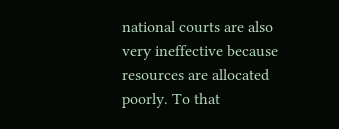national courts are also very ineffective because resources are allocated poorly. To that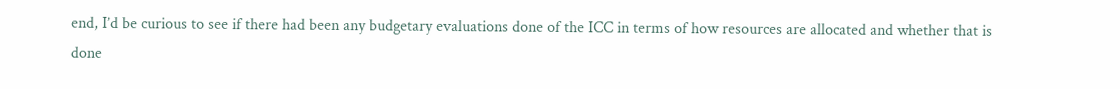end, I’d be curious to see if there had been any budgetary evaluations done of the ICC in terms of how resources are allocated and whether that is done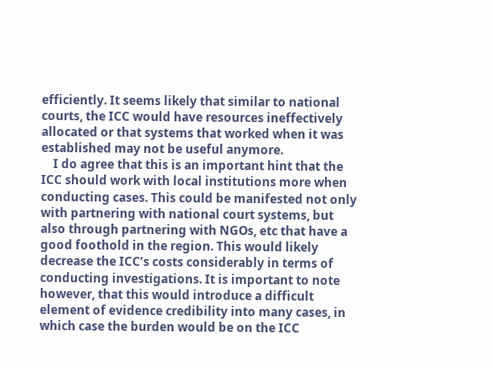efficiently. It seems likely that similar to national courts, the ICC would have resources ineffectively allocated or that systems that worked when it was established may not be useful anymore.
    I do agree that this is an important hint that the ICC should work with local institutions more when conducting cases. This could be manifested not only with partnering with national court systems, but also through partnering with NGOs, etc that have a good foothold in the region. This would likely decrease the ICC’s costs considerably in terms of conducting investigations. It is important to note however, that this would introduce a difficult element of evidence credibility into many cases, in which case the burden would be on the ICC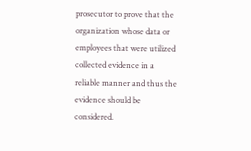prosecutor to prove that the organization whose data or employees that were utilized collected evidence in a reliable manner and thus the evidence should be considered.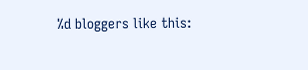%d bloggers like this: